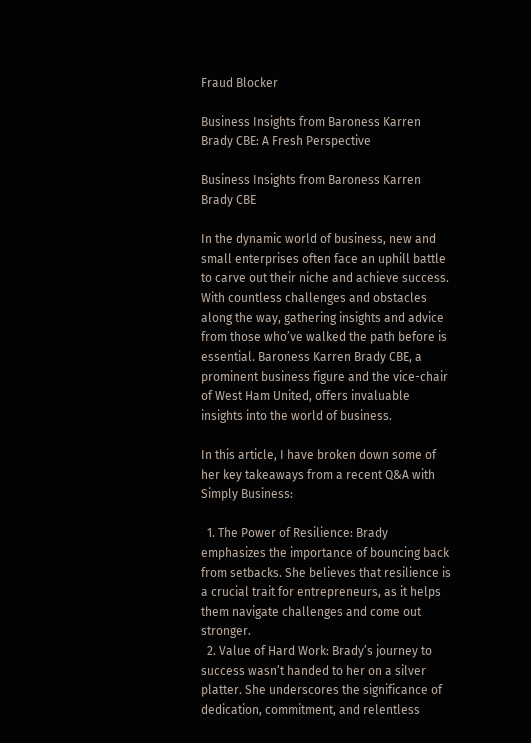Fraud Blocker

Business Insights from Baroness Karren Brady CBE: A Fresh Perspective

Business Insights from Baroness Karren Brady CBE

In the dynamic world of business, new and small enterprises often face an uphill battle to carve out their niche and achieve success. With countless challenges and obstacles along the way, gathering insights and advice from those who’ve walked the path before is essential. Baroness Karren Brady CBE, a prominent business figure and the vice-chair of West Ham United, offers invaluable insights into the world of business.

In this article, I have broken down some of her key takeaways from a recent Q&A with Simply Business:

  1. The Power of Resilience: Brady emphasizes the importance of bouncing back from setbacks. She believes that resilience is a crucial trait for entrepreneurs, as it helps them navigate challenges and come out stronger.
  2. Value of Hard Work: Brady’s journey to success wasn’t handed to her on a silver platter. She underscores the significance of dedication, commitment, and relentless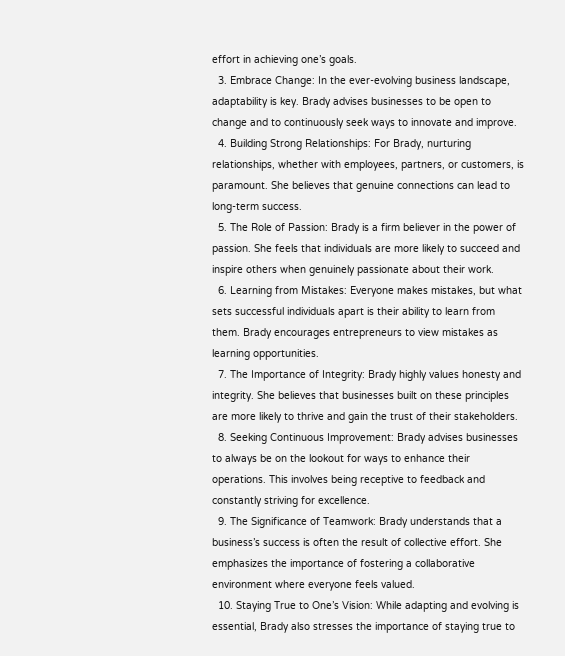effort in achieving one’s goals.
  3. Embrace Change: In the ever-evolving business landscape, adaptability is key. Brady advises businesses to be open to change and to continuously seek ways to innovate and improve.
  4. Building Strong Relationships: For Brady, nurturing relationships, whether with employees, partners, or customers, is paramount. She believes that genuine connections can lead to long-term success.
  5. The Role of Passion: Brady is a firm believer in the power of passion. She feels that individuals are more likely to succeed and inspire others when genuinely passionate about their work.
  6. Learning from Mistakes: Everyone makes mistakes, but what sets successful individuals apart is their ability to learn from them. Brady encourages entrepreneurs to view mistakes as learning opportunities.
  7. The Importance of Integrity: Brady highly values honesty and integrity. She believes that businesses built on these principles are more likely to thrive and gain the trust of their stakeholders.
  8. Seeking Continuous Improvement: Brady advises businesses to always be on the lookout for ways to enhance their operations. This involves being receptive to feedback and constantly striving for excellence.
  9. The Significance of Teamwork: Brady understands that a business’s success is often the result of collective effort. She emphasizes the importance of fostering a collaborative environment where everyone feels valued.
  10. Staying True to One’s Vision: While adapting and evolving is essential, Brady also stresses the importance of staying true to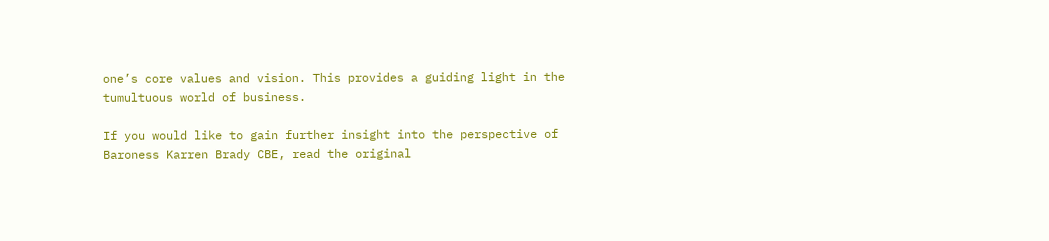one’s core values and vision. This provides a guiding light in the tumultuous world of business.

If you would like to gain further insight into the perspective of Baroness Karren Brady CBE, read the original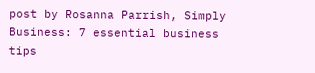post by Rosanna Parrish, Simply Business: 7 essential business tips